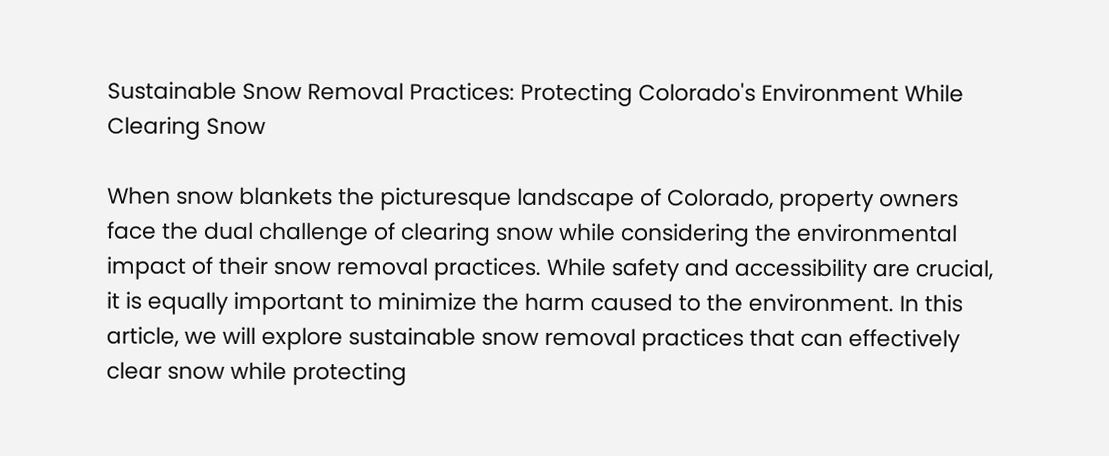Sustainable Snow Removal Practices: Protecting Colorado's Environment While Clearing Snow

When snow blankets the picturesque landscape of Colorado, property owners face the dual challenge of clearing snow while considering the environmental impact of their snow removal practices. While safety and accessibility are crucial, it is equally important to minimize the harm caused to the environment. In this article, we will explore sustainable snow removal practices that can effectively clear snow while protecting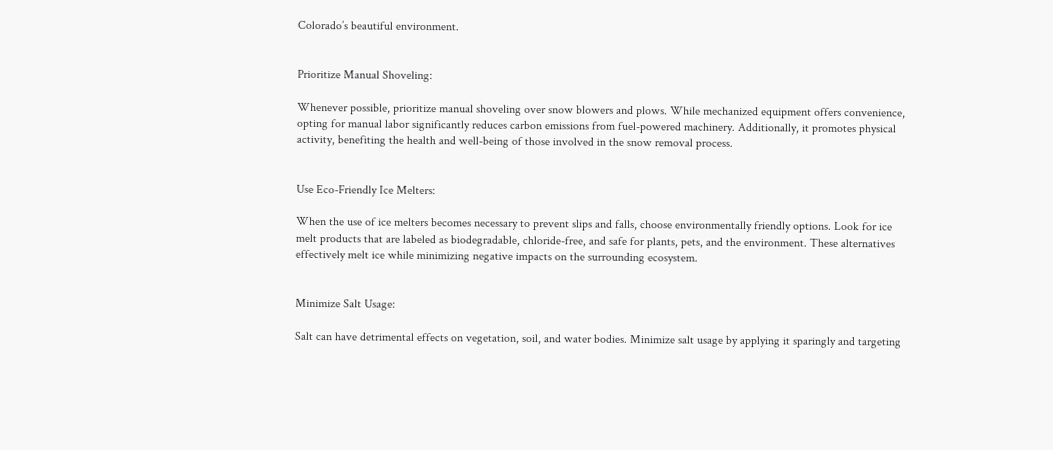Colorado’s beautiful environment.


Prioritize Manual Shoveling:

Whenever possible, prioritize manual shoveling over snow blowers and plows. While mechanized equipment offers convenience, opting for manual labor significantly reduces carbon emissions from fuel-powered machinery. Additionally, it promotes physical activity, benefiting the health and well-being of those involved in the snow removal process.


Use Eco-Friendly Ice Melters:

When the use of ice melters becomes necessary to prevent slips and falls, choose environmentally friendly options. Look for ice melt products that are labeled as biodegradable, chloride-free, and safe for plants, pets, and the environment. These alternatives effectively melt ice while minimizing negative impacts on the surrounding ecosystem.


Minimize Salt Usage:

Salt can have detrimental effects on vegetation, soil, and water bodies. Minimize salt usage by applying it sparingly and targeting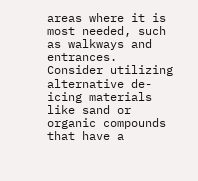areas where it is most needed, such as walkways and entrances. Consider utilizing alternative de-icing materials like sand or organic compounds that have a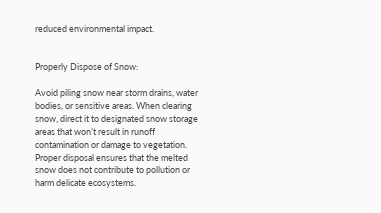reduced environmental impact.


Properly Dispose of Snow:

Avoid piling snow near storm drains, water bodies, or sensitive areas. When clearing snow, direct it to designated snow storage areas that won’t result in runoff contamination or damage to vegetation. Proper disposal ensures that the melted snow does not contribute to pollution or harm delicate ecosystems.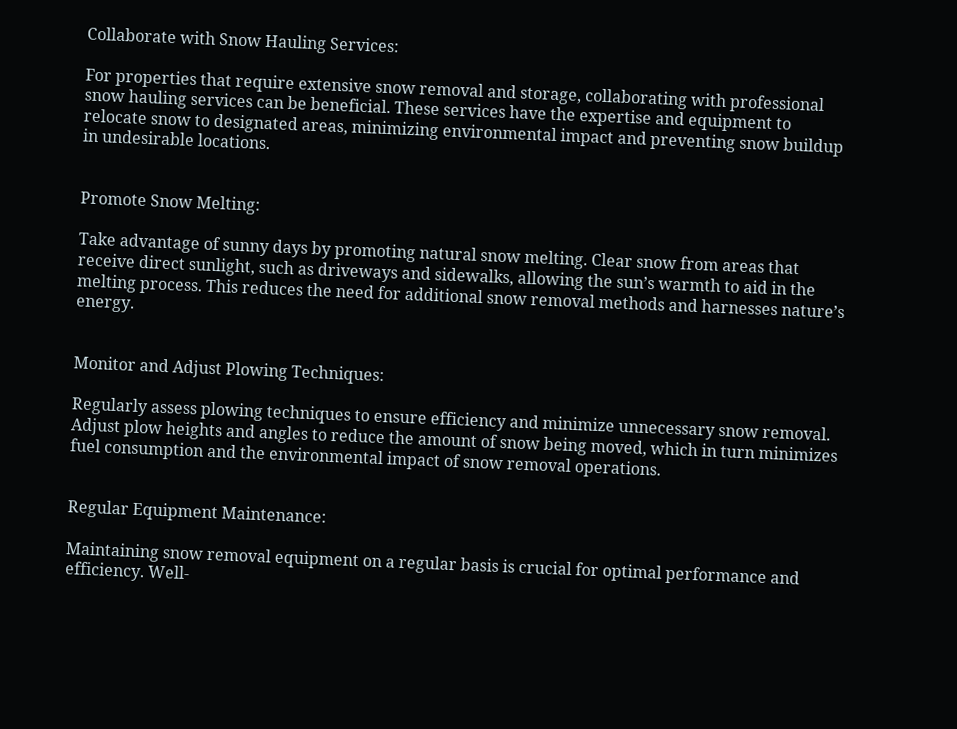Collaborate with Snow Hauling Services:

For properties that require extensive snow removal and storage, collaborating with professional snow hauling services can be beneficial. These services have the expertise and equipment to relocate snow to designated areas, minimizing environmental impact and preventing snow buildup in undesirable locations.


Promote Snow Melting:

Take advantage of sunny days by promoting natural snow melting. Clear snow from areas that receive direct sunlight, such as driveways and sidewalks, allowing the sun’s warmth to aid in the melting process. This reduces the need for additional snow removal methods and harnesses nature’s energy.


Monitor and Adjust Plowing Techniques:

Regularly assess plowing techniques to ensure efficiency and minimize unnecessary snow removal. Adjust plow heights and angles to reduce the amount of snow being moved, which in turn minimizes fuel consumption and the environmental impact of snow removal operations.


Regular Equipment Maintenance:

Maintaining snow removal equipment on a regular basis is crucial for optimal performance and efficiency. Well-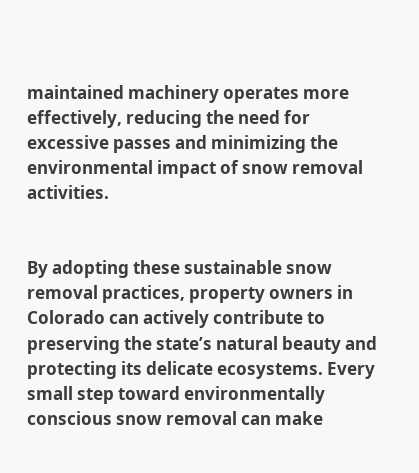maintained machinery operates more effectively, reducing the need for excessive passes and minimizing the environmental impact of snow removal activities.


By adopting these sustainable snow removal practices, property owners in Colorado can actively contribute to preserving the state’s natural beauty and protecting its delicate ecosystems. Every small step toward environmentally conscious snow removal can make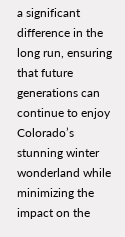a significant difference in the long run, ensuring that future generations can continue to enjoy Colorado’s stunning winter wonderland while minimizing the impact on the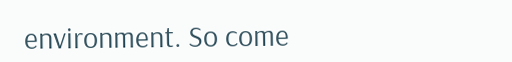environment. So come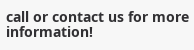call or contact us for more information!